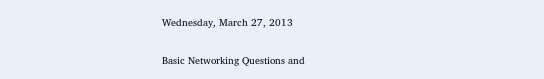Wednesday, March 27, 2013

Basic Networking Questions and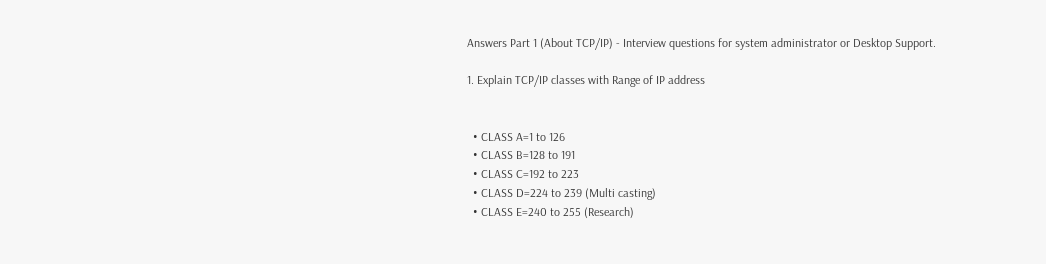Answers Part 1 (About TCP/IP) - Interview questions for system administrator or Desktop Support.

1. Explain TCP/IP classes with Range of IP address


  • CLASS A=1 to 126
  • CLASS B=128 to 191
  • CLASS C=192 to 223
  • CLASS D=224 to 239 (Multi casting)
  • CLASS E=240 to 255 (Research)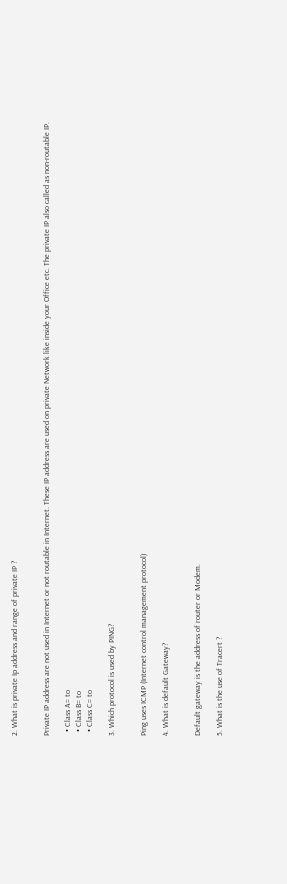2. What is private Ip address and range of private IP ?


Private IP address are not used in Internet or not routable in Internet. These IP address are used on private Network like inside your Office etc. The private IP also called as non-routable IP.

  • Class A= to
  • Class B= to
  • Class C= to

3. Which protocol is used by PING?


Ping uses ICMP (Internet control management protocol)

4. What is default Gateway?


Default gateway is the address of router or Modem.

5. What is the use of Tracert ?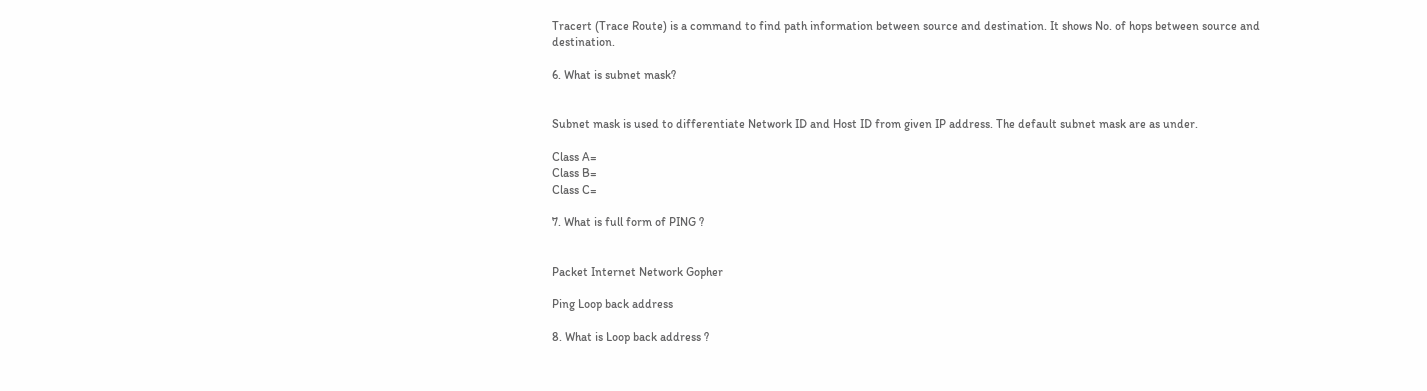Tracert (Trace Route) is a command to find path information between source and destination. It shows No. of hops between source and destination.

6. What is subnet mask?


Subnet mask is used to differentiate Network ID and Host ID from given IP address. The default subnet mask are as under.

Class A=
Class B=
Class C=

7. What is full form of PING ?


Packet Internet Network Gopher

Ping Loop back address

8. What is Loop back address ?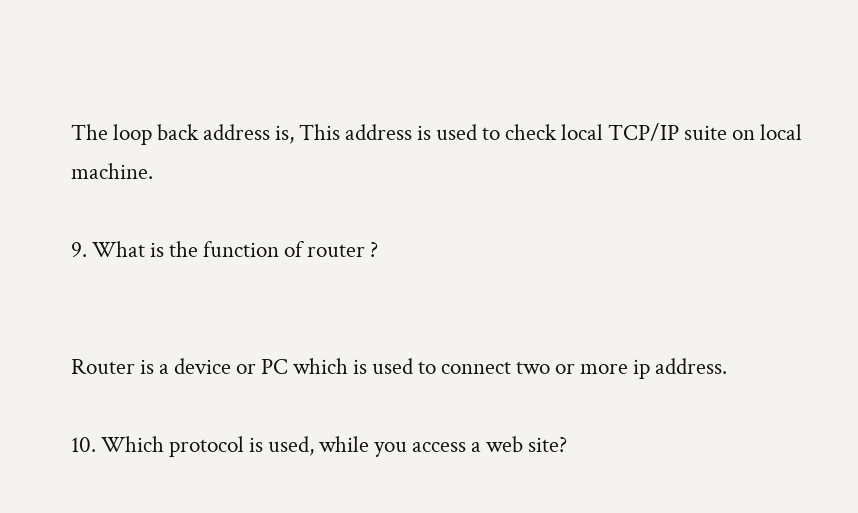The loop back address is, This address is used to check local TCP/IP suite on local machine.

9. What is the function of router ?


Router is a device or PC which is used to connect two or more ip address.

10. Which protocol is used, while you access a web site?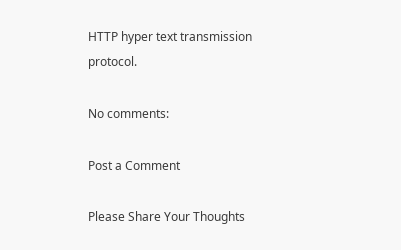HTTP hyper text transmission protocol.

No comments:

Post a Comment

Please Share Your Thoughts